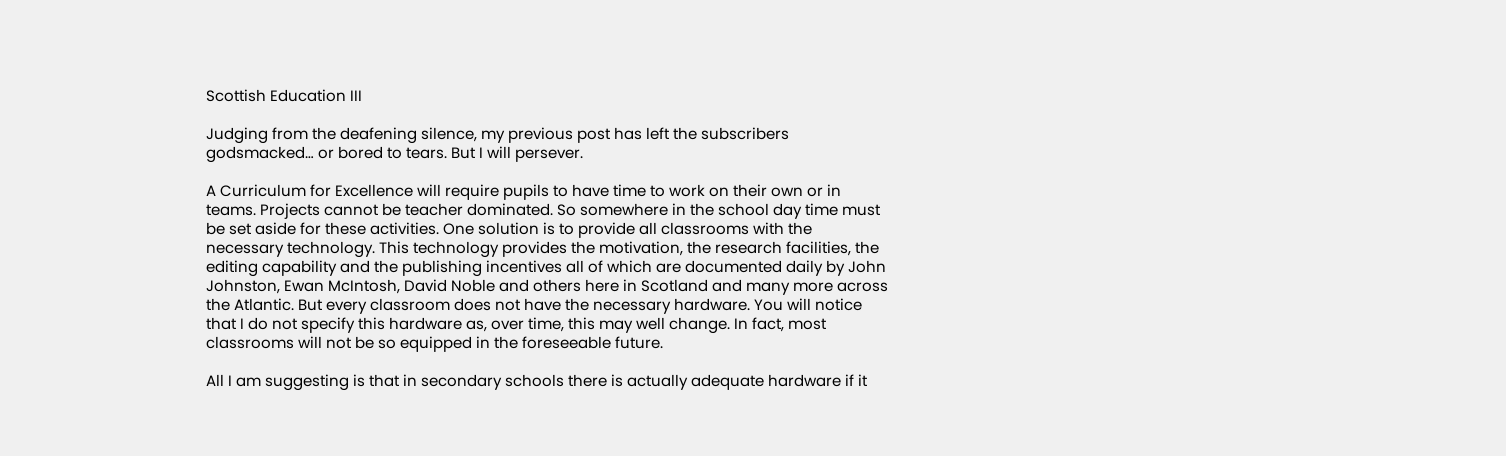Scottish Education III

Judging from the deafening silence, my previous post has left the subscribers godsmacked… or bored to tears. But I will persever.

A Curriculum for Excellence will require pupils to have time to work on their own or in teams. Projects cannot be teacher dominated. So somewhere in the school day time must be set aside for these activities. One solution is to provide all classrooms with the necessary technology. This technology provides the motivation, the research facilities, the editing capability and the publishing incentives all of which are documented daily by John Johnston, Ewan McIntosh, David Noble and others here in Scotland and many more across the Atlantic. But every classroom does not have the necessary hardware. You will notice that I do not specify this hardware as, over time, this may well change. In fact, most classrooms will not be so equipped in the foreseeable future.

All I am suggesting is that in secondary schools there is actually adequate hardware if it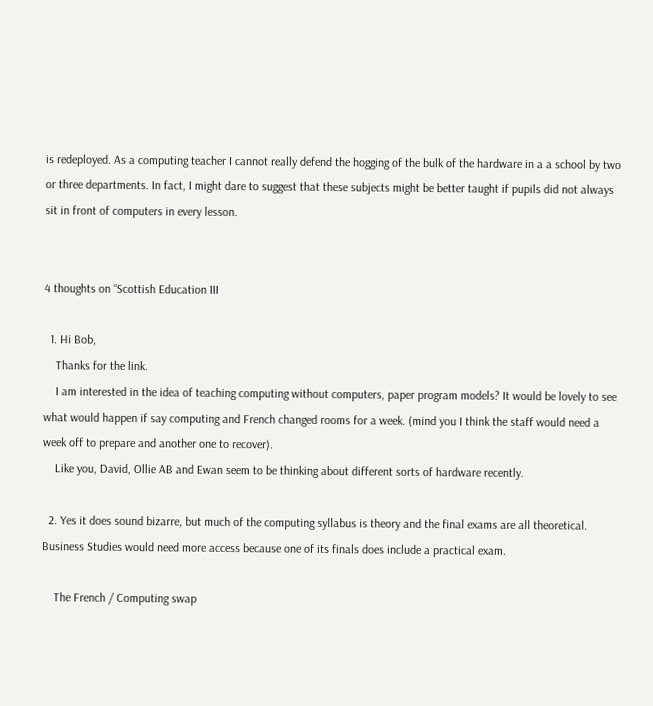is redeployed. As a computing teacher I cannot really defend the hogging of the bulk of the hardware in a a school by two or three departments. In fact, I might dare to suggest that these subjects might be better taught if pupils did not always sit in front of computers in every lesson.


4 thoughts on “Scottish Education III

  1. Hi Bob,
    Thanks for the link.
    I am interested in the idea of teaching computing without computers, paper program models? It would be lovely to see what would happen if say computing and French changed rooms for a week. (mind you I think the staff would need a week off to prepare and another one to recover).
    Like you, David, Ollie AB and Ewan seem to be thinking about different sorts of hardware recently.

  2. Yes it does sound bizarre, but much of the computing syllabus is theory and the final exams are all theoretical. Business Studies would need more access because one of its finals does include a practical exam.

    The French / Computing swap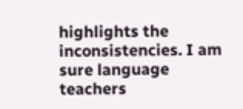highlights the inconsistencies. I am sure language teachers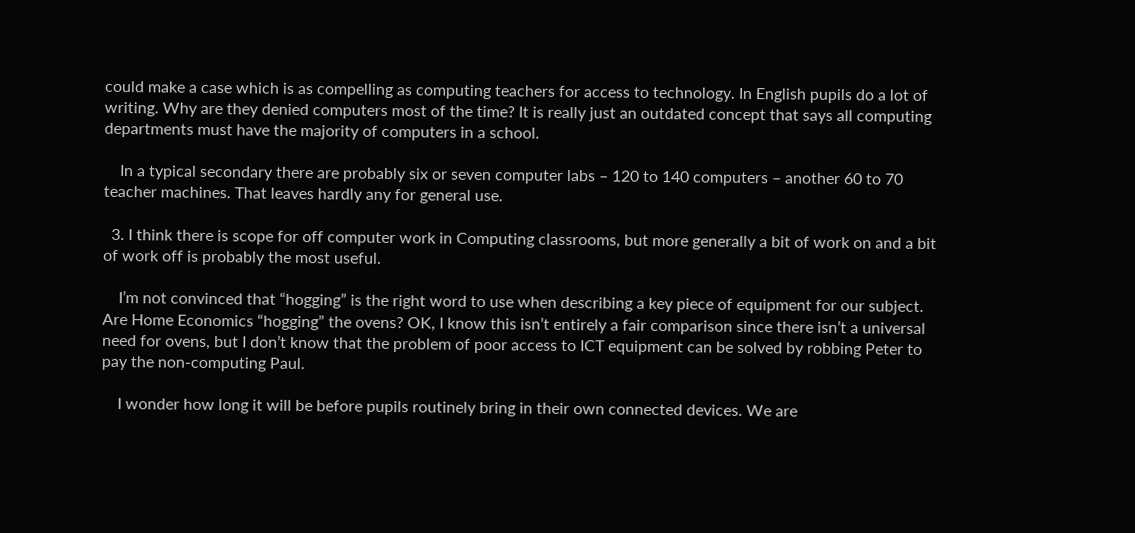could make a case which is as compelling as computing teachers for access to technology. In English pupils do a lot of writing. Why are they denied computers most of the time? It is really just an outdated concept that says all computing departments must have the majority of computers in a school.

    In a typical secondary there are probably six or seven computer labs – 120 to 140 computers – another 60 to 70 teacher machines. That leaves hardly any for general use.

  3. I think there is scope for off computer work in Computing classrooms, but more generally a bit of work on and a bit of work off is probably the most useful.

    I’m not convinced that “hogging” is the right word to use when describing a key piece of equipment for our subject. Are Home Economics “hogging” the ovens? OK, I know this isn’t entirely a fair comparison since there isn’t a universal need for ovens, but I don’t know that the problem of poor access to ICT equipment can be solved by robbing Peter to pay the non-computing Paul.

    I wonder how long it will be before pupils routinely bring in their own connected devices. We are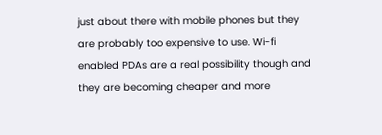just about there with mobile phones but they are probably too expensive to use. Wi-fi enabled PDAs are a real possibility though and they are becoming cheaper and more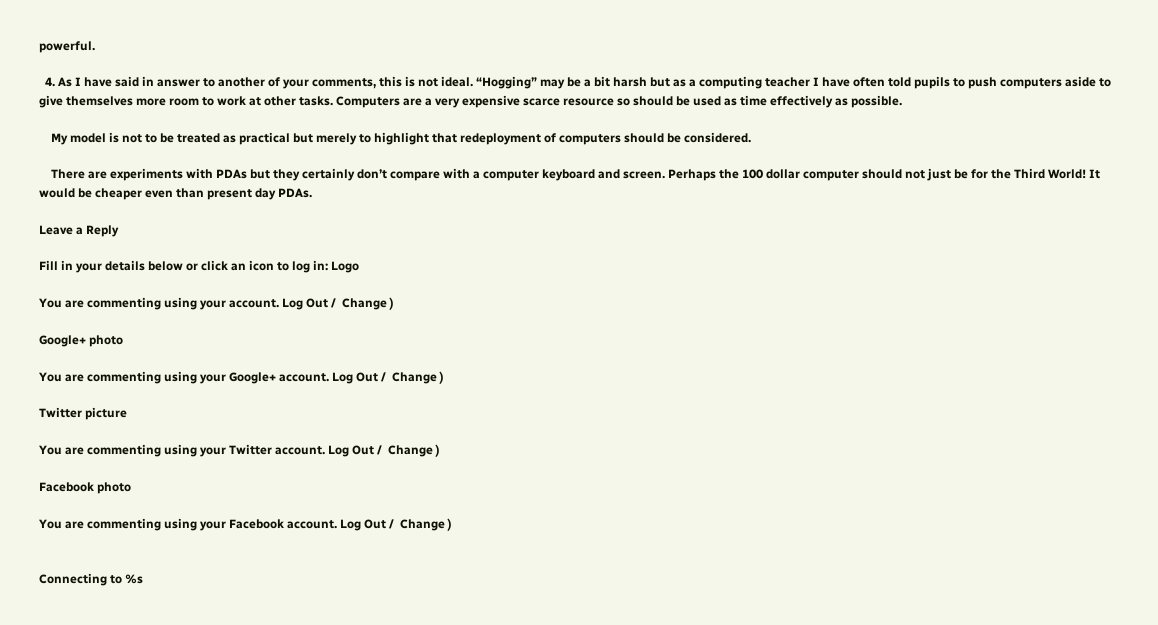powerful.

  4. As I have said in answer to another of your comments, this is not ideal. “Hogging” may be a bit harsh but as a computing teacher I have often told pupils to push computers aside to give themselves more room to work at other tasks. Computers are a very expensive scarce resource so should be used as time effectively as possible.

    My model is not to be treated as practical but merely to highlight that redeployment of computers should be considered.

    There are experiments with PDAs but they certainly don’t compare with a computer keyboard and screen. Perhaps the 100 dollar computer should not just be for the Third World! It would be cheaper even than present day PDAs.

Leave a Reply

Fill in your details below or click an icon to log in: Logo

You are commenting using your account. Log Out /  Change )

Google+ photo

You are commenting using your Google+ account. Log Out /  Change )

Twitter picture

You are commenting using your Twitter account. Log Out /  Change )

Facebook photo

You are commenting using your Facebook account. Log Out /  Change )


Connecting to %s